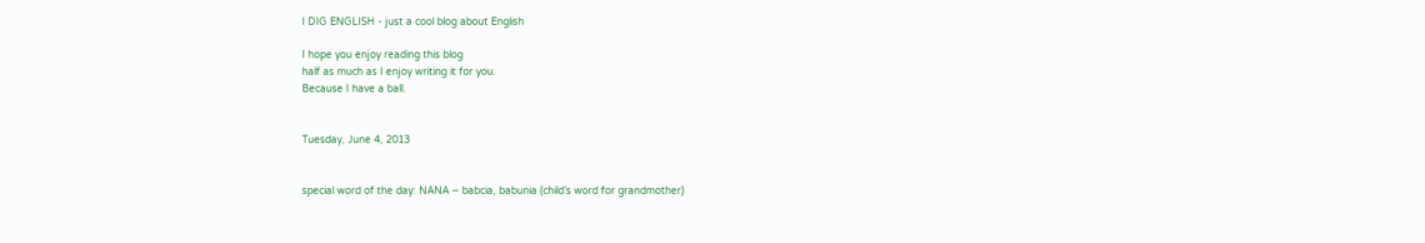I DIG ENGLISH - just a cool blog about English

I hope you enjoy reading this blog
half as much as I enjoy writing it for you.
Because I have a ball.


Tuesday, June 4, 2013


special word of the day: NANA – babcia, babunia (child’s word for grandmother)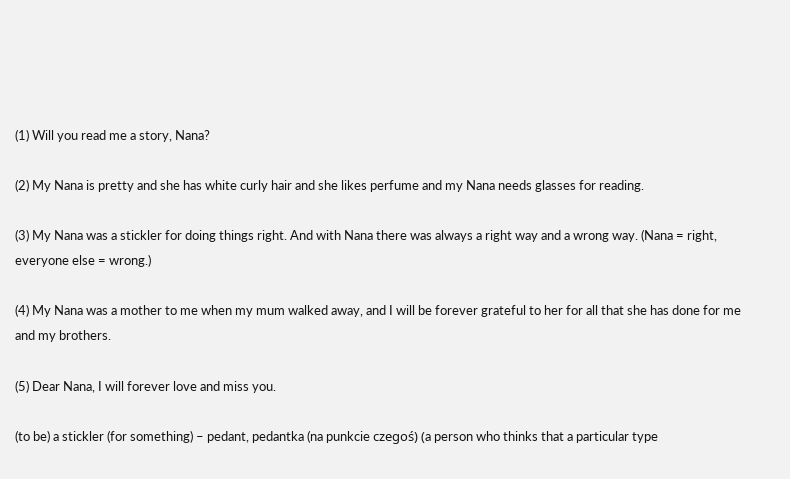(1) Will you read me a story, Nana?

(2) My Nana is pretty and she has white curly hair and she likes perfume and my Nana needs glasses for reading.

(3) My Nana was a stickler for doing things right. And with Nana there was always a right way and a wrong way. (Nana = right, everyone else = wrong.)

(4) My Nana was a mother to me when my mum walked away, and I will be forever grateful to her for all that she has done for me and my brothers.

(5) Dear Nana, I will forever love and miss you.

(to be) a stickler (for something) – pedant, pedantka (na punkcie czegoś) (a person who thinks that a particular type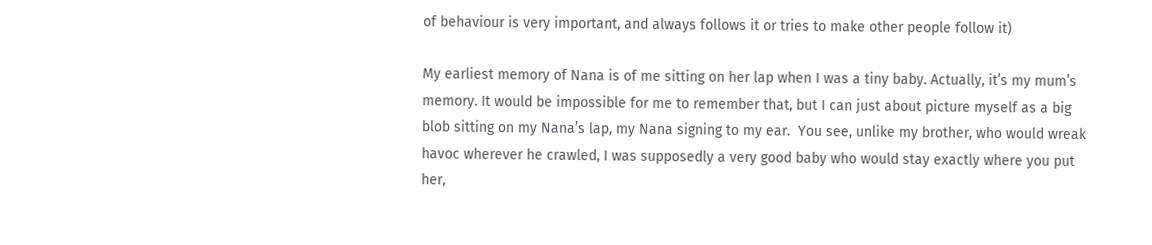of behaviour is very important, and always follows it or tries to make other people follow it)

My earliest memory of Nana is of me sitting on her lap when I was a tiny baby. Actually, it’s my mum’s memory. It would be impossible for me to remember that, but I can just about picture myself as a big blob sitting on my Nana’s lap, my Nana signing to my ear.  You see, unlike my brother, who would wreak havoc wherever he crawled, I was supposedly a very good baby who would stay exactly where you put her,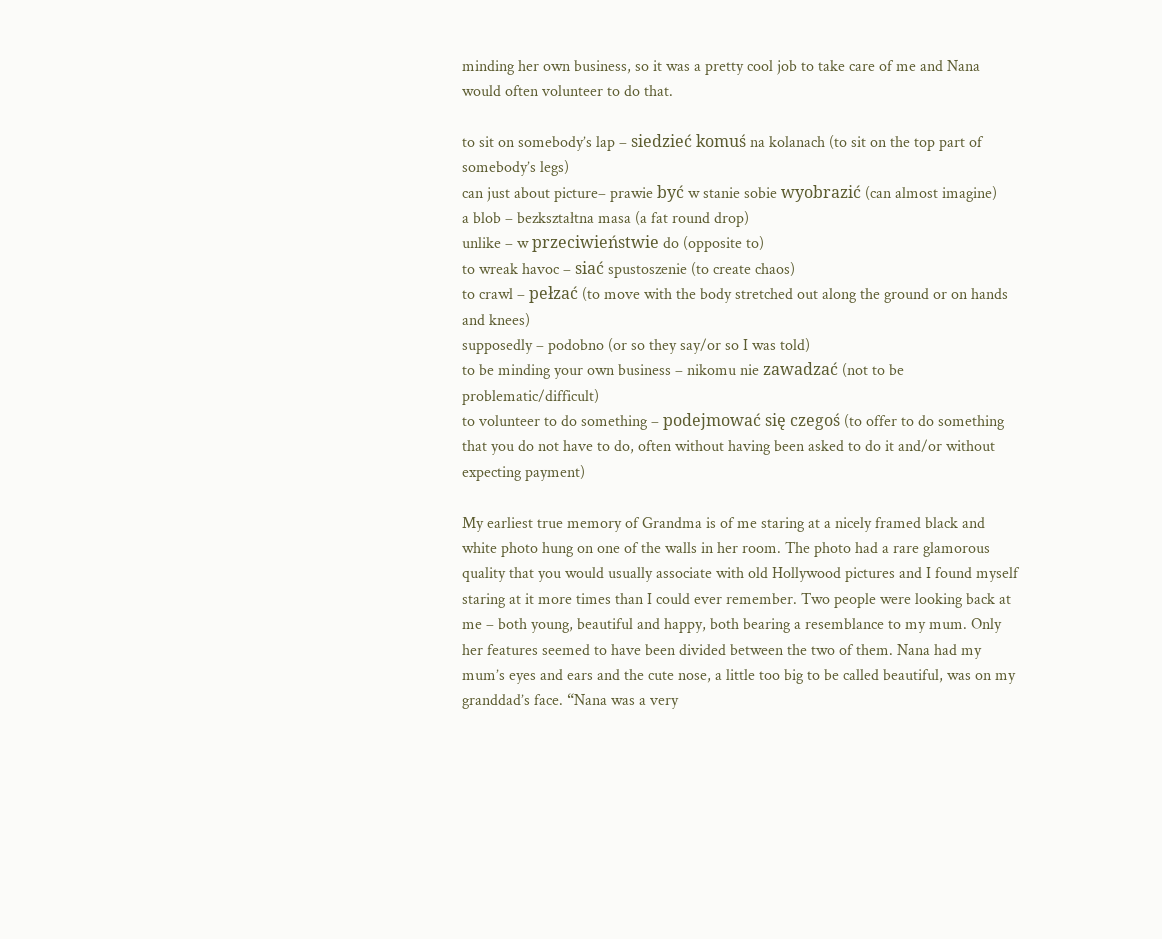minding her own business, so it was a pretty cool job to take care of me and Nana would often volunteer to do that.

to sit on somebody’s lap – siedzieć komuś na kolanach (to sit on the top part of somebody’s legs)
can just about picture– prawie być w stanie sobie wyobrazić (can almost imagine)
a blob – bezkształtna masa (a fat round drop)
unlike – w przeciwieństwie do (opposite to)
to wreak havoc – siać spustoszenie (to create chaos)
to crawl – pełzać (to move with the body stretched out along the ground or on hands and knees)
supposedly – podobno (or so they say/or so I was told)
to be minding your own business – nikomu nie zawadzać (not to be problematic/difficult)
to volunteer to do something – podejmować się czegoś (to offer to do something that you do not have to do, often without having been asked to do it and/or without expecting payment)

My earliest true memory of Grandma is of me staring at a nicely framed black and white photo hung on one of the walls in her room. The photo had a rare glamorous quality that you would usually associate with old Hollywood pictures and I found myself staring at it more times than I could ever remember. Two people were looking back at me – both young, beautiful and happy, both bearing a resemblance to my mum. Only her features seemed to have been divided between the two of them. Nana had my mum’s eyes and ears and the cute nose, a little too big to be called beautiful, was on my granddad’s face. “Nana was a very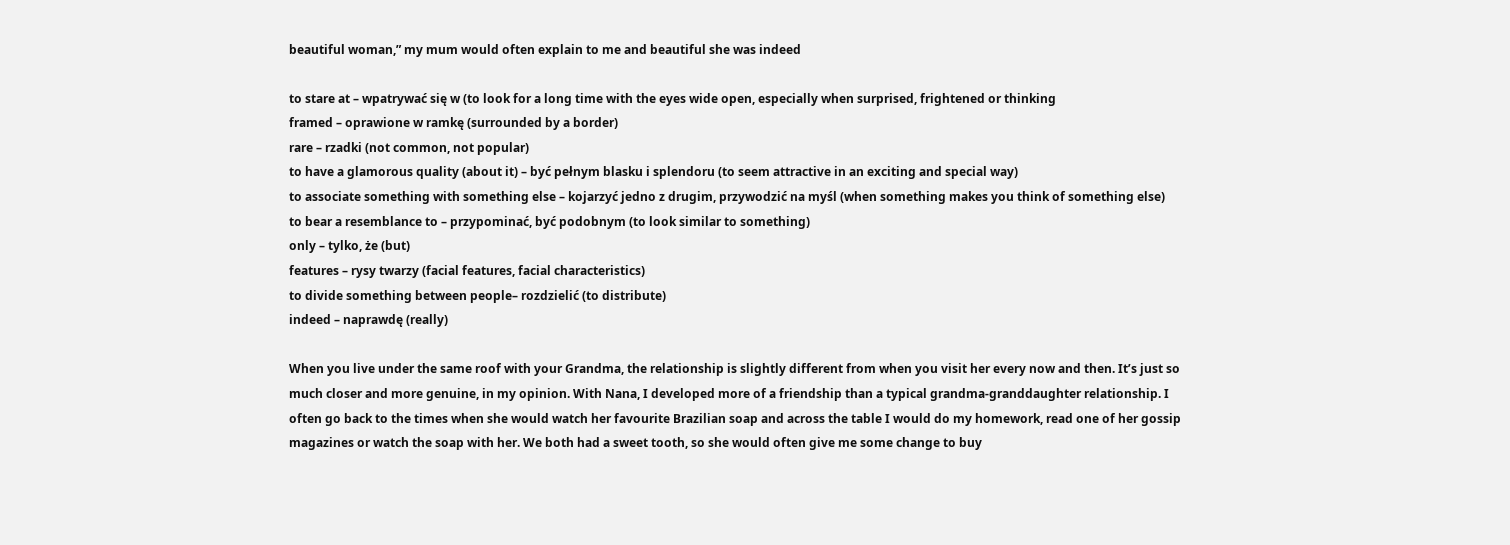beautiful woman,” my mum would often explain to me and beautiful she was indeed

to stare at – wpatrywać się w (to look for a long time with the eyes wide open, especially when surprised, frightened or thinking
framed – oprawione w ramkę (surrounded by a border)
rare – rzadki (not common, not popular)
to have a glamorous quality (about it) – być pełnym blasku i splendoru (to seem attractive in an exciting and special way)
to associate something with something else – kojarzyć jedno z drugim, przywodzić na myśl (when something makes you think of something else)
to bear a resemblance to – przypominać, być podobnym (to look similar to something)
only – tylko, że (but)
features – rysy twarzy (facial features, facial characteristics)
to divide something between people– rozdzielić (to distribute)
indeed – naprawdę (really)

When you live under the same roof with your Grandma, the relationship is slightly different from when you visit her every now and then. It’s just so much closer and more genuine, in my opinion. With Nana, I developed more of a friendship than a typical grandma-granddaughter relationship. I often go back to the times when she would watch her favourite Brazilian soap and across the table I would do my homework, read one of her gossip magazines or watch the soap with her. We both had a sweet tooth, so she would often give me some change to buy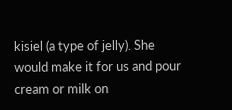kisiel (a type of jelly). She would make it for us and pour cream or milk on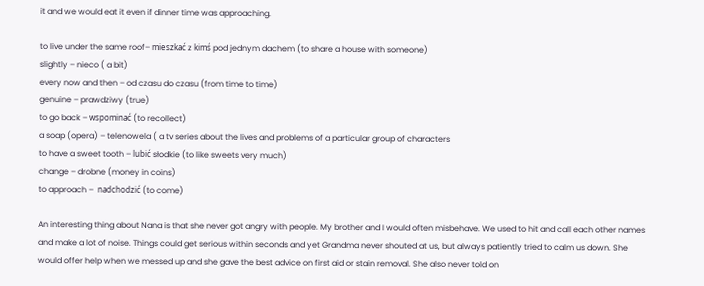it and we would eat it even if dinner time was approaching.

to live under the same roof– mieszkać z kimś pod jednym dachem (to share a house with someone)
slightly – nieco ( a bit)
every now and then – od czasu do czasu (from time to time)
genuine – prawdziwy (true)
to go back – wspominać (to recollect)
a soap (opera) – telenowela ( a tv series about the lives and problems of a particular group of characters
to have a sweet tooth – lubić słodkie (to like sweets very much)
change – drobne (money in coins)
to approach –  nadchodzić (to come)

An interesting thing about Nana is that she never got angry with people. My brother and I would often misbehave. We used to hit and call each other names and make a lot of noise. Things could get serious within seconds and yet Grandma never shouted at us, but always patiently tried to calm us down. She would offer help when we messed up and she gave the best advice on first aid or stain removal. She also never told on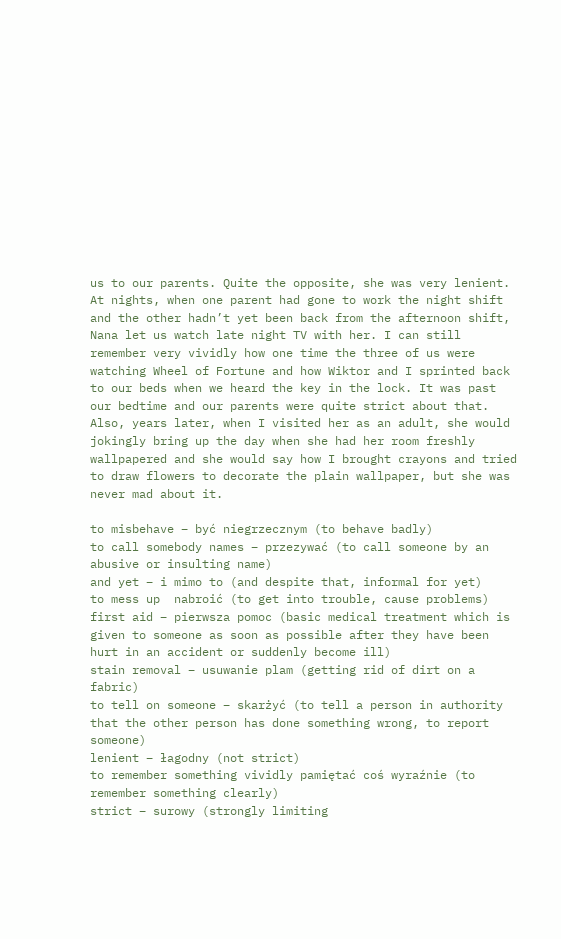us to our parents. Quite the opposite, she was very lenient. At nights, when one parent had gone to work the night shift and the other hadn’t yet been back from the afternoon shift, Nana let us watch late night TV with her. I can still remember very vividly how one time the three of us were watching Wheel of Fortune and how Wiktor and I sprinted back to our beds when we heard the key in the lock. It was past our bedtime and our parents were quite strict about that. Also, years later, when I visited her as an adult, she would jokingly bring up the day when she had her room freshly wallpapered and she would say how I brought crayons and tried to draw flowers to decorate the plain wallpaper, but she was never mad about it.

to misbehave – być niegrzecznym (to behave badly)
to call somebody names – przezywać (to call someone by an abusive or insulting name)
and yet – i mimo to (and despite that, informal for yet)
to mess up  nabroić (to get into trouble, cause problems)
first aid – pierwsza pomoc (basic medical treatment which is given to someone as soon as possible after they have been hurt in an accident or suddenly become ill)
stain removal – usuwanie plam (getting rid of dirt on a fabric)
to tell on someone – skarżyć (to tell a person in authority that the other person has done something wrong, to report someone)
lenient – łagodny (not strict)
to remember something vividly pamiętać coś wyraźnie (to remember something clearly)
strict – surowy (strongly limiting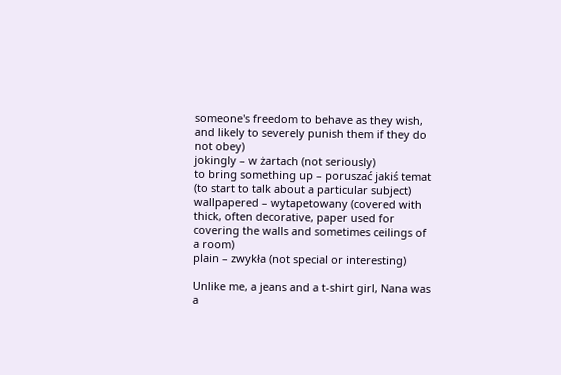someone's freedom to behave as they wish, and likely to severely punish them if they do not obey)
jokingly – w żartach (not seriously)
to bring something up – poruszać jakiś temat (to start to talk about a particular subject)
wallpapered – wytapetowany (covered with  thick, often decorative, paper used for covering the walls and sometimes ceilings of a room)
plain – zwykła (not special or interesting)

Unlike me, a jeans and a t-shirt girl, Nana was a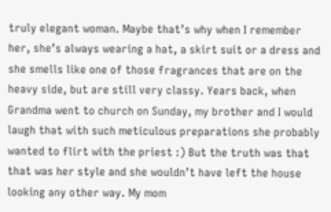truly elegant woman. Maybe that’s why when I remember her, she’s always wearing a hat, a skirt suit or a dress and she smells like one of those fragrances that are on the heavy side, but are still very classy. Years back, when Grandma went to church on Sunday, my brother and I would laugh that with such meticulous preparations she probably wanted to flirt with the priest :) But the truth was that that was her style and she wouldn’t have left the house looking any other way. My mom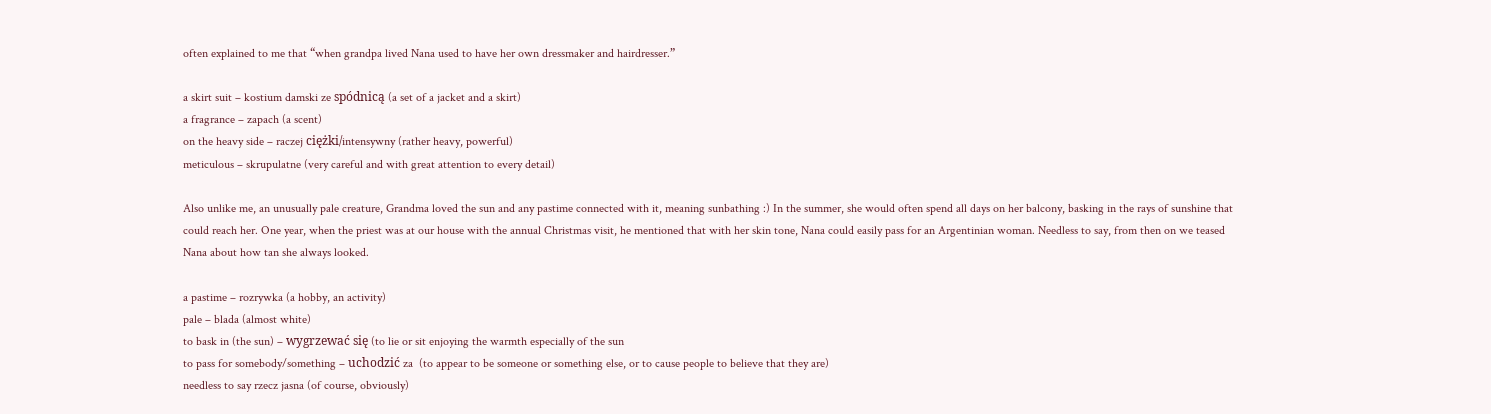often explained to me that “when grandpa lived Nana used to have her own dressmaker and hairdresser.”

a skirt suit – kostium damski ze spódnicą (a set of a jacket and a skirt)
a fragrance – zapach (a scent)
on the heavy side – raczej ciężki/intensywny (rather heavy, powerful)
meticulous – skrupulatne (very careful and with great attention to every detail)

Also unlike me, an unusually pale creature, Grandma loved the sun and any pastime connected with it, meaning sunbathing :) In the summer, she would often spend all days on her balcony, basking in the rays of sunshine that could reach her. One year, when the priest was at our house with the annual Christmas visit, he mentioned that with her skin tone, Nana could easily pass for an Argentinian woman. Needless to say, from then on we teased Nana about how tan she always looked.

a pastime – rozrywka (a hobby, an activity)
pale – blada (almost white)
to bask in (the sun) – wygrzewać się (to lie or sit enjoying the warmth especially of the sun
to pass for somebody/something – uchodzić za  (to appear to be someone or something else, or to cause people to believe that they are)
needless to say rzecz jasna (of course, obviously)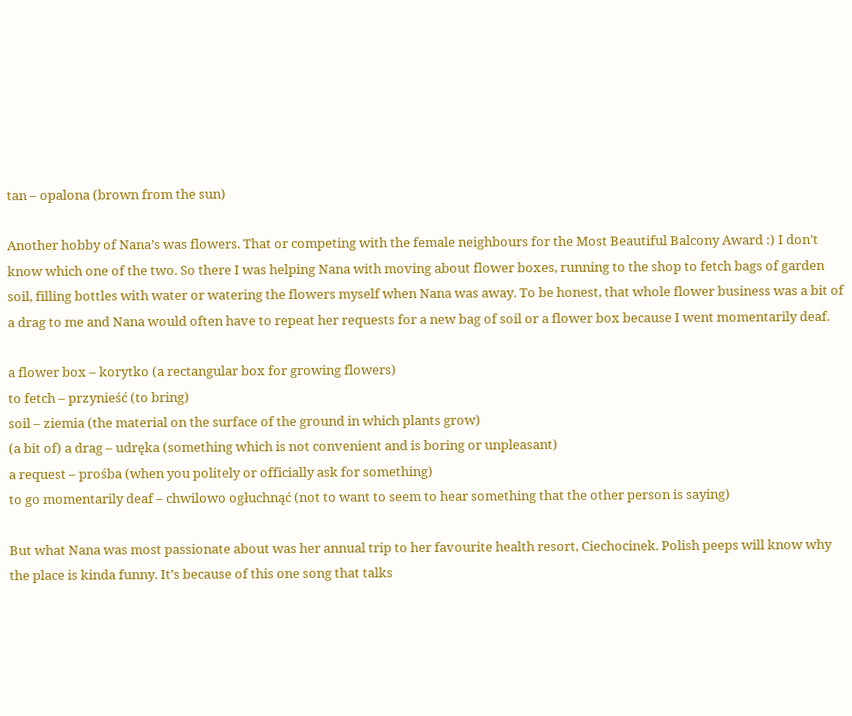tan – opalona (brown from the sun)

Another hobby of Nana’s was flowers. That or competing with the female neighbours for the Most Beautiful Balcony Award :) I don’t know which one of the two. So there I was helping Nana with moving about flower boxes, running to the shop to fetch bags of garden soil, filling bottles with water or watering the flowers myself when Nana was away. To be honest, that whole flower business was a bit of a drag to me and Nana would often have to repeat her requests for a new bag of soil or a flower box because I went momentarily deaf.

a flower box – korytko (a rectangular box for growing flowers)
to fetch – przynieść (to bring)
soil – ziemia (the material on the surface of the ground in which plants grow)
(a bit of) a drag – udręka (something which is not convenient and is boring or unpleasant)
a request – prośba (when you politely or officially ask for something)
to go momentarily deaf – chwilowo ogłuchnąć (not to want to seem to hear something that the other person is saying)

But what Nana was most passionate about was her annual trip to her favourite health resort, Ciechocinek. Polish peeps will know why the place is kinda funny. It’s because of this one song that talks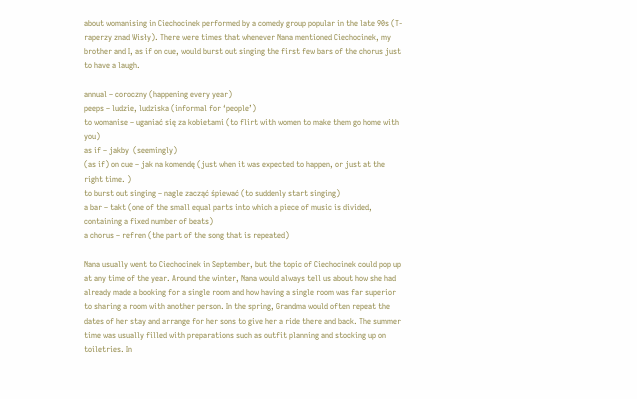about womanising in Ciechocinek performed by a comedy group popular in the late 90s (T-raperzy znad Wisły). There were times that whenever Nana mentioned Ciechocinek, my brother and I, as if on cue, would burst out singing the first few bars of the chorus just to have a laugh.

annual – coroczny (happening every year)
peeps – ludzie, ludziska (informal for ‘people’)
to womanise – uganiać się za kobietami (to flirt with women to make them go home with you)
as if – jakby  (seemingly)
(as if) on cue – jak na komendę (just when it was expected to happen, or just at the right time. )
to burst out singing – nagle zacząć śpiewać (to suddenly start singing)
a bar – takt (one of the small equal parts into which a piece of music is divided, containing a fixed number of beats)
a chorus – refren (the part of the song that is repeated)

Nana usually went to Ciechocinek in September, but the topic of Ciechocinek could pop up at any time of the year. Around the winter, Nana would always tell us about how she had already made a booking for a single room and how having a single room was far superior to sharing a room with another person. In the spring, Grandma would often repeat the dates of her stay and arrange for her sons to give her a ride there and back. The summer time was usually filled with preparations such as outfit planning and stocking up on toiletries. In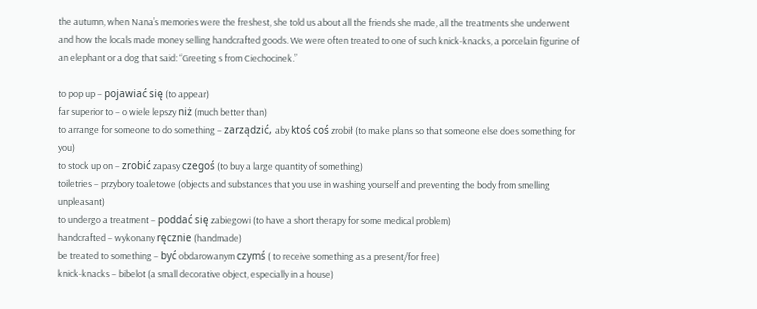the autumn, when Nana’s memories were the freshest, she told us about all the friends she made, all the treatments she underwent and how the locals made money selling handcrafted goods. We were often treated to one of such knick-knacks, a porcelain figurine of an elephant or a dog that said: “Greeting s from Ciechocinek.”

to pop up – pojawiać się (to appear)
far superior to – o wiele lepszy niż (much better than)
to arrange for someone to do something – zarządzić, aby ktoś coś zrobił (to make plans so that someone else does something for you)
to stock up on – zrobić zapasy czegoś (to buy a large quantity of something)
toiletries – przybory toaletowe (objects and substances that you use in washing yourself and preventing the body from smelling unpleasant)
to undergo a treatment – poddać się zabiegowi (to have a short therapy for some medical problem)
handcrafted – wykonany ręcznie (handmade)
be treated to something – być obdarowanym czymś ( to receive something as a present/for free)
knick-knacks – bibelot (a small decorative object, especially in a house)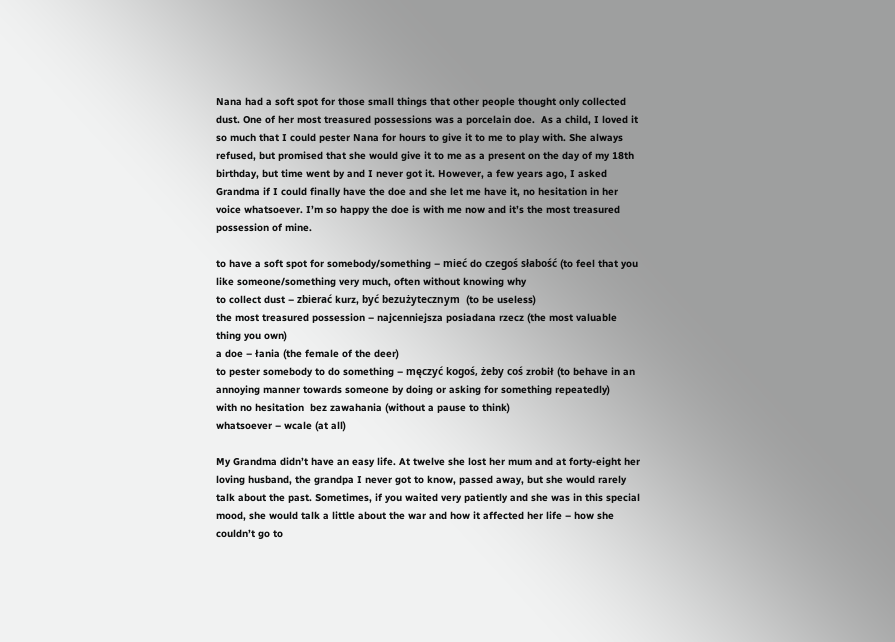Nana had a soft spot for those small things that other people thought only collected dust. One of her most treasured possessions was a porcelain doe.  As a child, I loved it so much that I could pester Nana for hours to give it to me to play with. She always refused, but promised that she would give it to me as a present on the day of my 18th birthday, but time went by and I never got it. However, a few years ago, I asked Grandma if I could finally have the doe and she let me have it, no hesitation in her voice whatsoever. I’m so happy the doe is with me now and it’s the most treasured possession of mine.

to have a soft spot for somebody/something – mieć do czegoś słabość (to feel that you like someone/something very much, often without knowing why
to collect dust – zbierać kurz, być bezużytecznym  (to be useless)
the most treasured possession – najcenniejsza posiadana rzecz (the most valuable thing you own)
a doe – łania (the female of the deer)
to pester somebody to do something – męczyć kogoś, żeby coś zrobił (to behave in an annoying manner towards someone by doing or asking for something repeatedly)
with no hesitation  bez zawahania (without a pause to think)
whatsoever – wcale (at all)

My Grandma didn’t have an easy life. At twelve she lost her mum and at forty-eight her loving husband, the grandpa I never got to know, passed away, but she would rarely talk about the past. Sometimes, if you waited very patiently and she was in this special mood, she would talk a little about the war and how it affected her life – how she couldn’t go to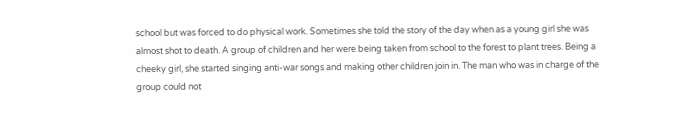school but was forced to do physical work. Sometimes she told the story of the day when as a young girl she was almost shot to death. A group of children and her were being taken from school to the forest to plant trees. Being a cheeky girl, she started singing anti-war songs and making other children join in. The man who was in charge of the group could not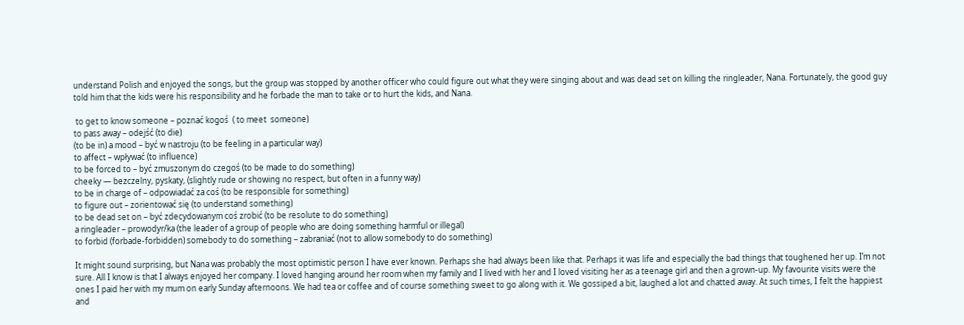understand Polish and enjoyed the songs, but the group was stopped by another officer who could figure out what they were singing about and was dead set on killing the ringleader, Nana. Fortunately, the good guy told him that the kids were his responsibility and he forbade the man to take or to hurt the kids, and Nana.

 to get to know someone – poznać kogoś  ( to meet  someone)
to pass away – odejść (to die)
(to be in) a mood – być w nastroju (to be feeling in a particular way)
to affect – wpływać (to influence)
to be forced to – być zmuszonym do czegoś (to be made to do something)
cheeky — bezczelny, pyskaty, (slightly rude or showing no respect, but often in a funny way)
to be in charge of – odpowiadać za coś (to be responsible for something)
to figure out – zorientować się (to understand something)
to be dead set on – być zdecydowanym coś zrobić (to be resolute to do something)
a ringleader – prowodyr/ka (the leader of a group of people who are doing something harmful or illegal)
to forbid (forbade-forbidden) somebody to do something – zabraniać (not to allow somebody to do something)

It might sound surprising, but Nana was probably the most optimistic person I have ever known. Perhaps she had always been like that. Perhaps it was life and especially the bad things that toughened her up. I’m not sure. All I know is that I always enjoyed her company. I loved hanging around her room when my family and I lived with her and I loved visiting her as a teenage girl and then a grown-up. My favourite visits were the ones I paid her with my mum on early Sunday afternoons. We had tea or coffee and of course something sweet to go along with it. We gossiped a bit, laughed a lot and chatted away. At such times, I felt the happiest and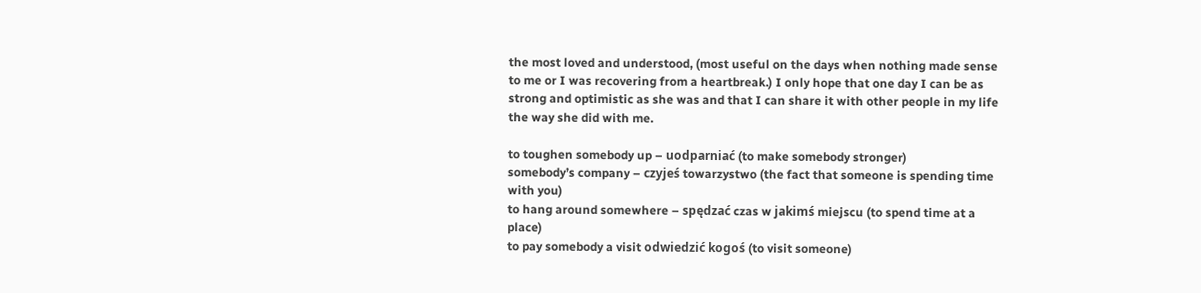the most loved and understood, (most useful on the days when nothing made sense to me or I was recovering from a heartbreak.) I only hope that one day I can be as strong and optimistic as she was and that I can share it with other people in my life the way she did with me.

to toughen somebody up – uodparniać (to make somebody stronger)
somebody’s company – czyjeś towarzystwo (the fact that someone is spending time with you)
to hang around somewhere – spędzać czas w jakimś miejscu (to spend time at a place)
to pay somebody a visit odwiedzić kogoś (to visit someone)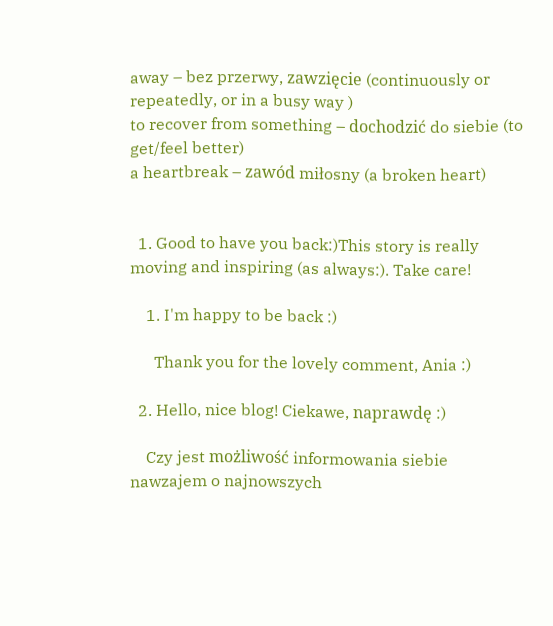away – bez przerwy, zawzięcie (continuously or repeatedly, or in a busy way )
to recover from something – dochodzić do siebie (to get/feel better)
a heartbreak – zawód miłosny (a broken heart)


  1. Good to have you back:)This story is really moving and inspiring (as always:). Take care!

    1. I'm happy to be back :)

      Thank you for the lovely comment, Ania :)

  2. Hello, nice blog! Ciekawe, naprawdę :)

    Czy jest możliwość informowania siebie nawzajem o najnowszych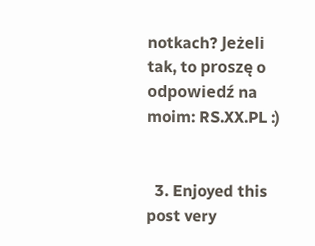notkach? Jeżeli tak, to proszę o odpowiedź na moim: RS.XX.PL :)


  3. Enjoyed this post very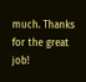much. Thanks for the great job!